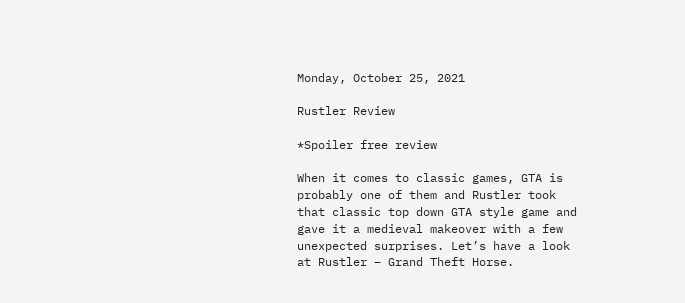Monday, October 25, 2021

Rustler Review

*Spoiler free review

When it comes to classic games, GTA is probably one of them and Rustler took that classic top down GTA style game and gave it a medieval makeover with a few unexpected surprises. Let’s have a look at Rustler – Grand Theft Horse.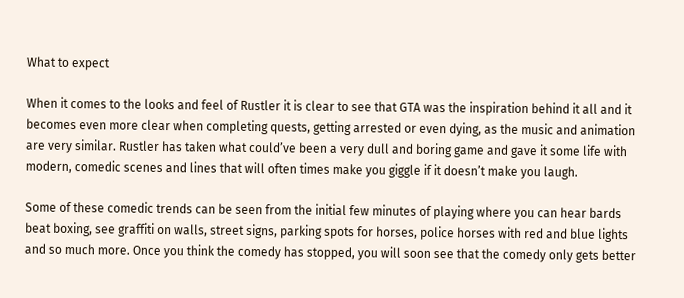What to expect

When it comes to the looks and feel of Rustler it is clear to see that GTA was the inspiration behind it all and it becomes even more clear when completing quests, getting arrested or even dying, as the music and animation are very similar. Rustler has taken what could’ve been a very dull and boring game and gave it some life with modern, comedic scenes and lines that will often times make you giggle if it doesn’t make you laugh.

Some of these comedic trends can be seen from the initial few minutes of playing where you can hear bards beat boxing, see graffiti on walls, street signs, parking spots for horses, police horses with red and blue lights and so much more. Once you think the comedy has stopped, you will soon see that the comedy only gets better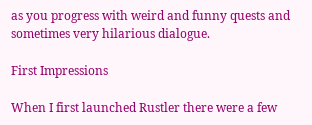as you progress with weird and funny quests and sometimes very hilarious dialogue.

First Impressions

When I first launched Rustler there were a few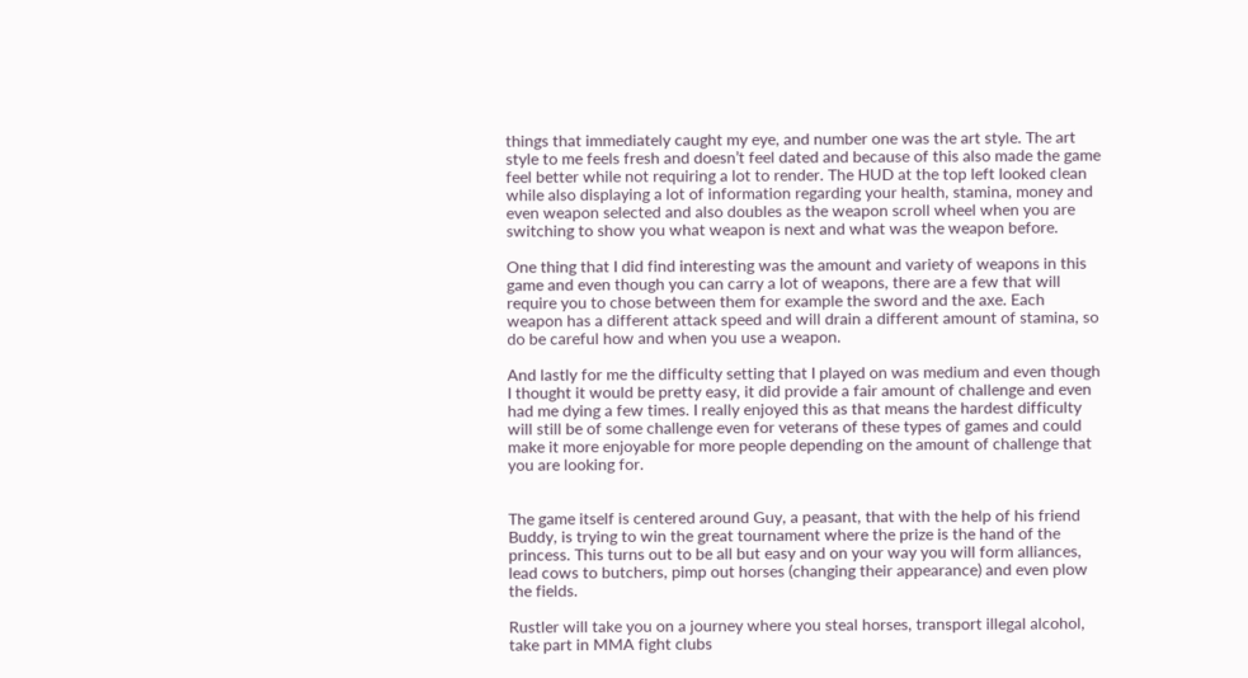things that immediately caught my eye, and number one was the art style. The art style to me feels fresh and doesn’t feel dated and because of this also made the game feel better while not requiring a lot to render. The HUD at the top left looked clean while also displaying a lot of information regarding your health, stamina, money and even weapon selected and also doubles as the weapon scroll wheel when you are switching to show you what weapon is next and what was the weapon before.

One thing that I did find interesting was the amount and variety of weapons in this game and even though you can carry a lot of weapons, there are a few that will require you to chose between them for example the sword and the axe. Each weapon has a different attack speed and will drain a different amount of stamina, so do be careful how and when you use a weapon.

And lastly for me the difficulty setting that I played on was medium and even though I thought it would be pretty easy, it did provide a fair amount of challenge and even had me dying a few times. I really enjoyed this as that means the hardest difficulty will still be of some challenge even for veterans of these types of games and could make it more enjoyable for more people depending on the amount of challenge that you are looking for.


The game itself is centered around Guy, a peasant, that with the help of his friend Buddy, is trying to win the great tournament where the prize is the hand of the princess. This turns out to be all but easy and on your way you will form alliances, lead cows to butchers, pimp out horses (changing their appearance) and even plow the fields.

Rustler will take you on a journey where you steal horses, transport illegal alcohol, take part in MMA fight clubs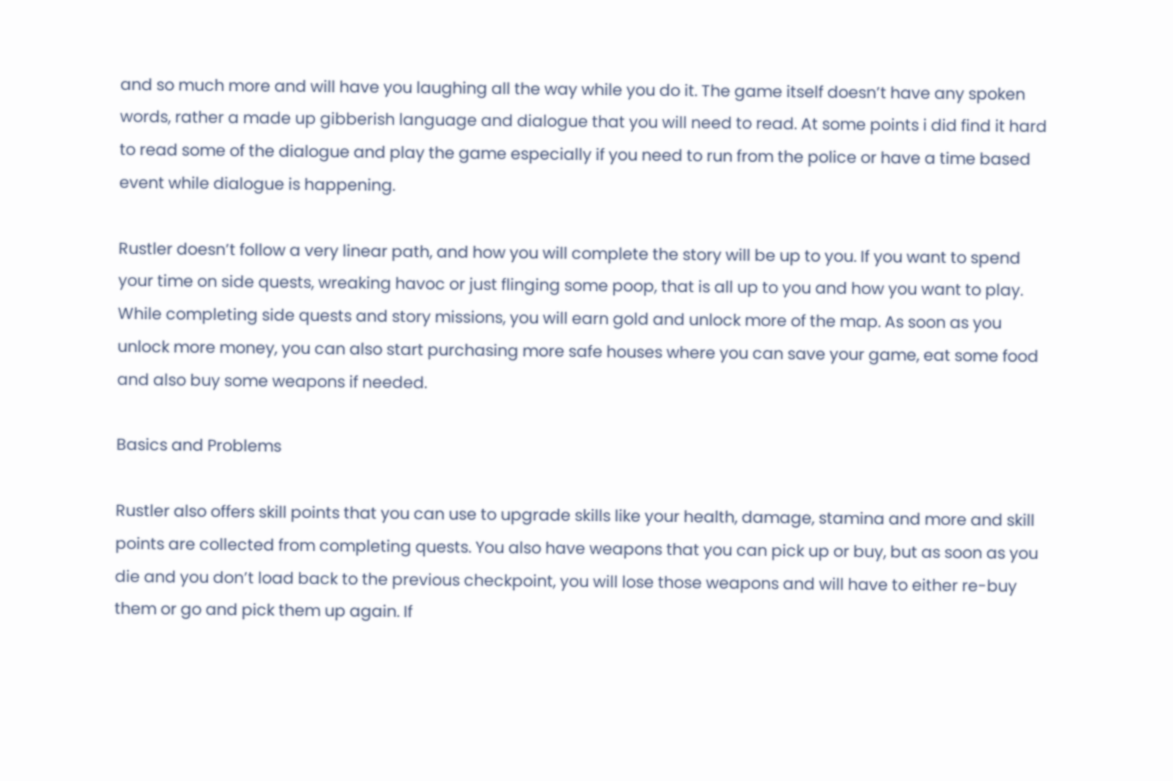and so much more and will have you laughing all the way while you do it. The game itself doesn’t have any spoken words, rather a made up gibberish language and dialogue that you will need to read. At some points i did find it hard to read some of the dialogue and play the game especially if you need to run from the police or have a time based event while dialogue is happening.

Rustler doesn’t follow a very linear path, and how you will complete the story will be up to you. If you want to spend your time on side quests, wreaking havoc or just flinging some poop, that is all up to you and how you want to play. While completing side quests and story missions, you will earn gold and unlock more of the map. As soon as you unlock more money, you can also start purchasing more safe houses where you can save your game, eat some food and also buy some weapons if needed.

Basics and Problems

Rustler also offers skill points that you can use to upgrade skills like your health, damage, stamina and more and skill points are collected from completing quests. You also have weapons that you can pick up or buy, but as soon as you die and you don’t load back to the previous checkpoint, you will lose those weapons and will have to either re-buy them or go and pick them up again. If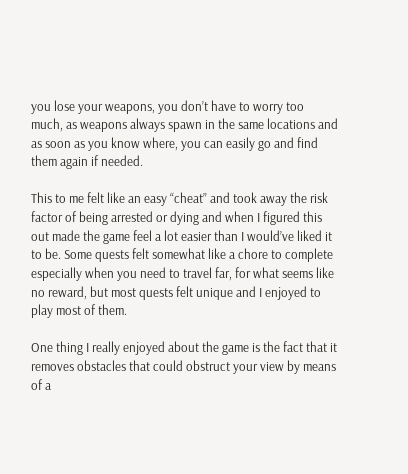you lose your weapons, you don’t have to worry too much, as weapons always spawn in the same locations and as soon as you know where, you can easily go and find them again if needed.

This to me felt like an easy “cheat” and took away the risk factor of being arrested or dying and when I figured this out made the game feel a lot easier than I would’ve liked it to be. Some quests felt somewhat like a chore to complete especially when you need to travel far, for what seems like no reward, but most quests felt unique and I enjoyed to play most of them.

One thing I really enjoyed about the game is the fact that it removes obstacles that could obstruct your view by means of a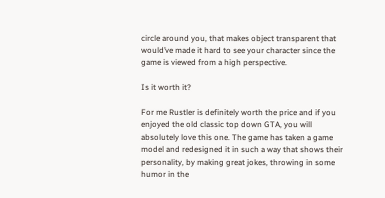circle around you, that makes object transparent that would’ve made it hard to see your character since the game is viewed from a high perspective.

Is it worth it?

For me Rustler is definitely worth the price and if you enjoyed the old classic top down GTA, you will absolutely love this one. The game has taken a game model and redesigned it in such a way that shows their personality, by making great jokes, throwing in some humor in the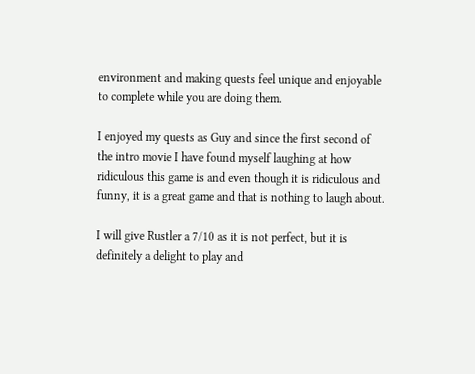environment and making quests feel unique and enjoyable to complete while you are doing them.

I enjoyed my quests as Guy and since the first second of the intro movie I have found myself laughing at how ridiculous this game is and even though it is ridiculous and funny, it is a great game and that is nothing to laugh about.

I will give Rustler a 7/10 as it is not perfect, but it is definitely a delight to play and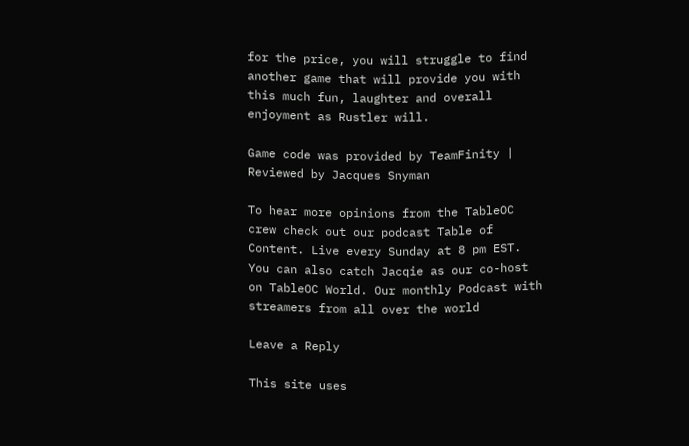for the price, you will struggle to find another game that will provide you with this much fun, laughter and overall enjoyment as Rustler will.

Game code was provided by TeamFinity | Reviewed by Jacques Snyman

To hear more opinions from the TableOC crew check out our podcast Table of Content. Live every Sunday at 8 pm EST. You can also catch Jacqie as our co-host on TableOC World. Our monthly Podcast with streamers from all over the world

Leave a Reply

This site uses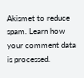Akismet to reduce spam. Learn how your comment data is processed.